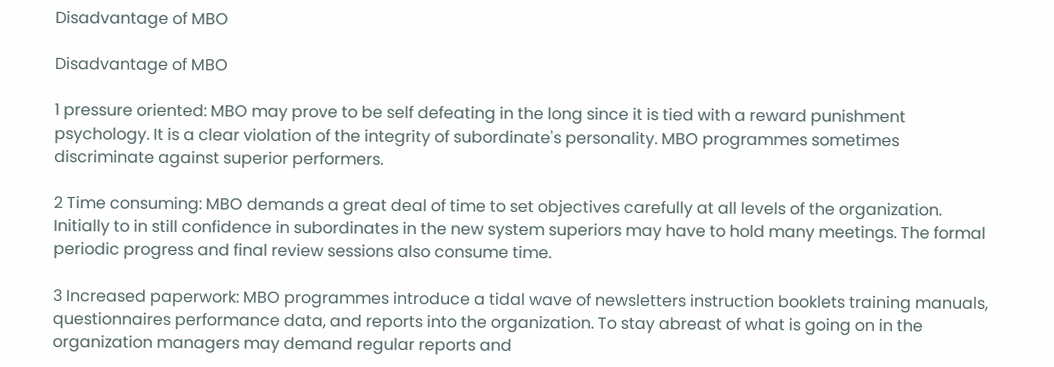Disadvantage of MBO

Disadvantage of MBO

1 pressure oriented: MBO may prove to be self defeating in the long since it is tied with a reward punishment psychology. It is a clear violation of the integrity of subordinate's personality. MBO programmes sometimes discriminate against superior performers.

2 Time consuming: MBO demands a great deal of time to set objectives carefully at all levels of the organization. Initially to in still confidence in subordinates in the new system superiors may have to hold many meetings. The formal periodic progress and final review sessions also consume time.

3 Increased paperwork: MBO programmes introduce a tidal wave of newsletters instruction booklets training manuals, questionnaires performance data, and reports into the organization. To stay abreast of what is going on in the organization managers may demand regular reports and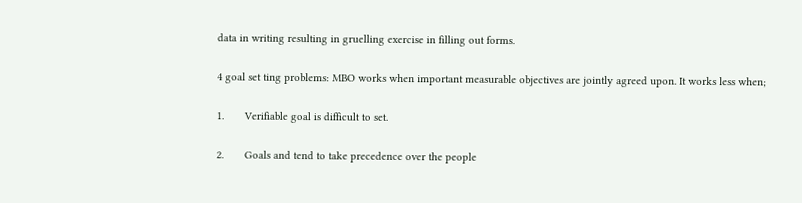data in writing resulting in gruelling exercise in filling out forms.

4 goal set ting problems: MBO works when important measurable objectives are jointly agreed upon. It works less when;

1.       Verifiable goal is difficult to set.

2.       Goals and tend to take precedence over the people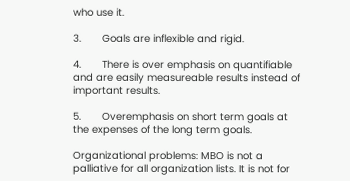who use it.

3.       Goals are inflexible and rigid.

4.       There is over emphasis on quantifiable and are easily measureable results instead of important results.

5.       Overemphasis on short term goals at the expenses of the long term goals.

Organizational problems: MBO is not a palliative for all organization lists. It is not for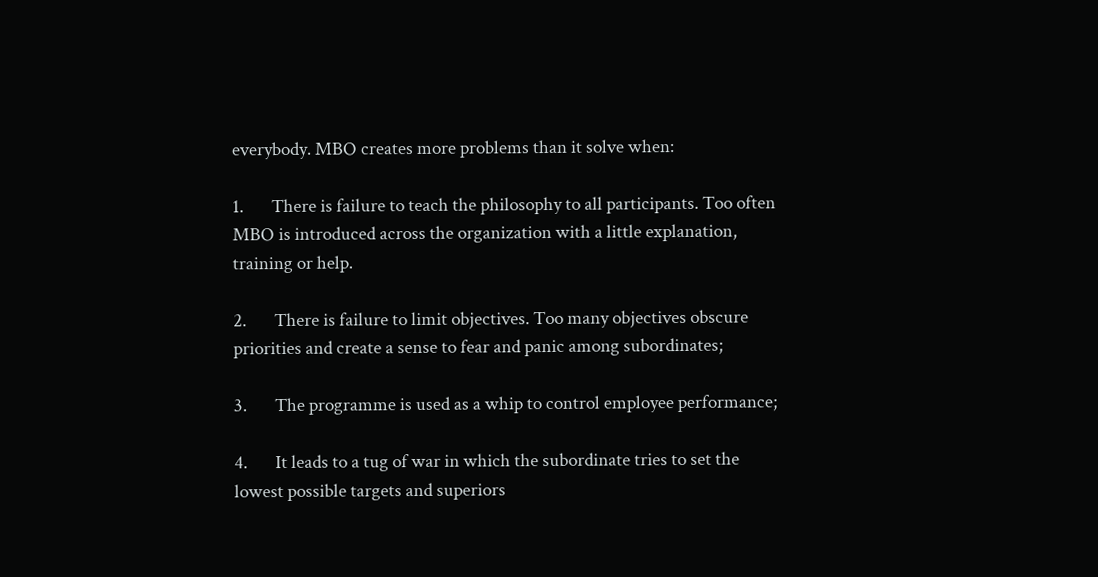everybody. MBO creates more problems than it solve when:

1.       There is failure to teach the philosophy to all participants. Too often MBO is introduced across the organization with a little explanation, training or help.

2.       There is failure to limit objectives. Too many objectives obscure priorities and create a sense to fear and panic among subordinates;

3.       The programme is used as a whip to control employee performance;

4.       It leads to a tug of war in which the subordinate tries to set the lowest possible targets and superiors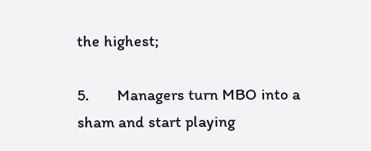the highest;

5.       Managers turn MBO into a sham and start playing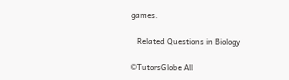games.

   Related Questions in Biology

©TutorsGlobe All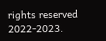rights reserved 2022-2023.